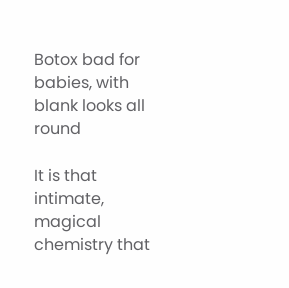Botox bad for babies, with blank looks all round

It is that intimate, magical chemistry that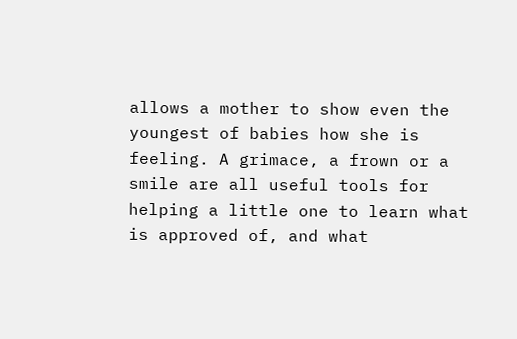allows a mother to show even the youngest of babies how she is feeling. A grimace, a frown or a smile are all useful tools for helping a little one to learn what is approved of, and what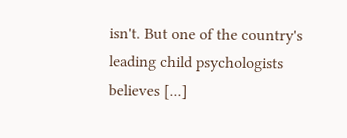isn't. But one of the country's leading child psychologists believes [...]